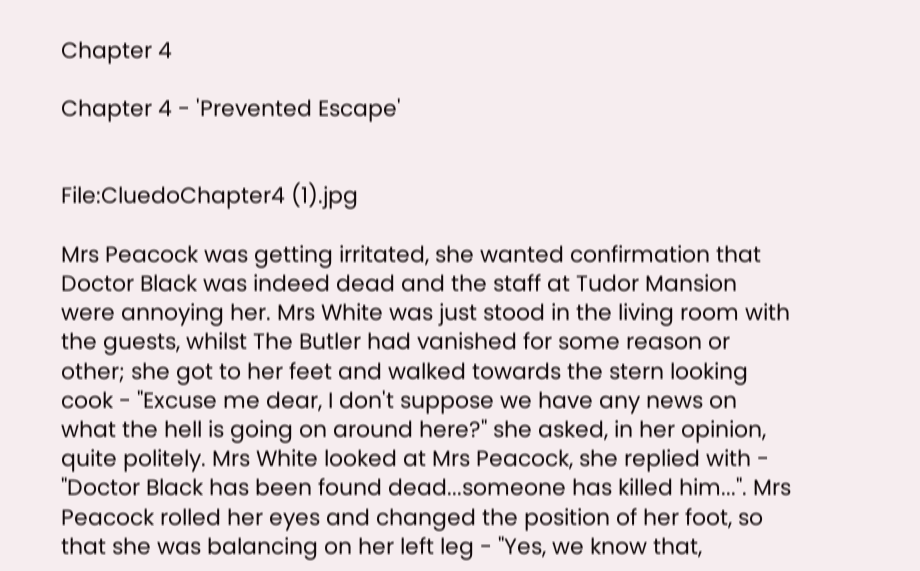Chapter 4

Chapter 4 - 'Prevented Escape'


File:CluedoChapter4 (1).jpg

Mrs Peacock was getting irritated, she wanted confirmation that Doctor Black was indeed dead and the staff at Tudor Mansion were annoying her. Mrs White was just stood in the living room with the guests, whilst The Butler had vanished for some reason or other; she got to her feet and walked towards the stern looking cook - "Excuse me dear, I don't suppose we have any news on what the hell is going on around here?" she asked, in her opinion, quite politely. Mrs White looked at Mrs Peacock, she replied with - "Doctor Black has been found dead...someone has killed him...". Mrs Peacock rolled her eyes and changed the position of her foot, so that she was balancing on her left leg - "Yes, we know that,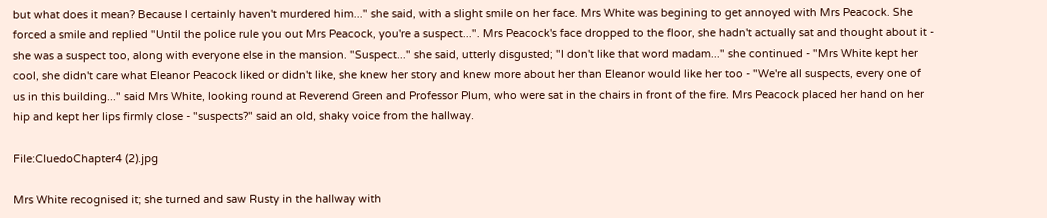but what does it mean? Because I certainly haven't murdered him..." she said, with a slight smile on her face. Mrs White was begining to get annoyed with Mrs Peacock. She forced a smile and replied "Until the police rule you out Mrs Peacock, you're a suspect...". Mrs Peacock's face dropped to the floor, she hadn't actually sat and thought about it - she was a suspect too, along with everyone else in the mansion. "Suspect..." she said, utterly disgusted; "I don't like that word madam..." she continued - "Mrs White kept her cool, she didn't care what Eleanor Peacock liked or didn't like, she knew her story and knew more about her than Eleanor would like her too - "We're all suspects, every one of us in this building..." said Mrs White, looking round at Reverend Green and Professor Plum, who were sat in the chairs in front of the fire. Mrs Peacock placed her hand on her hip and kept her lips firmly close - "suspects?" said an old, shaky voice from the hallway.

File:CluedoChapter4 (2).jpg

Mrs White recognised it; she turned and saw Rusty in the hallway with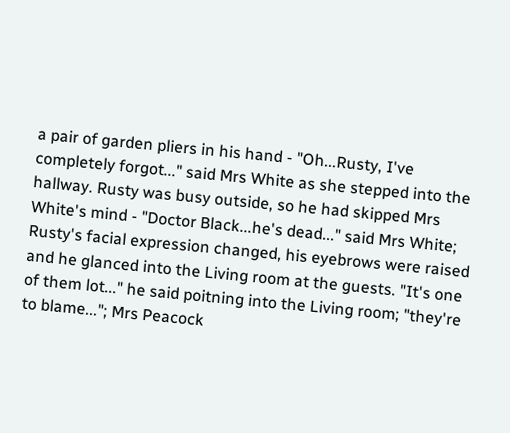a pair of garden pliers in his hand - "Oh...Rusty, I've completely forgot..." said Mrs White as she stepped into the hallway. Rusty was busy outside, so he had skipped Mrs White's mind - "Doctor Black...he's dead..." said Mrs White; Rusty's facial expression changed, his eyebrows were raised and he glanced into the Living room at the guests. "It's one of them lot..." he said poitning into the Living room; "they're to blame..."; Mrs Peacock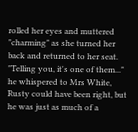rolled her eyes and muttered "charming" as she turned her back and returned to her seat. "Telling you, it's one of them..." he whispered to Mrs White, Rusty could have been right, but he was just as much of a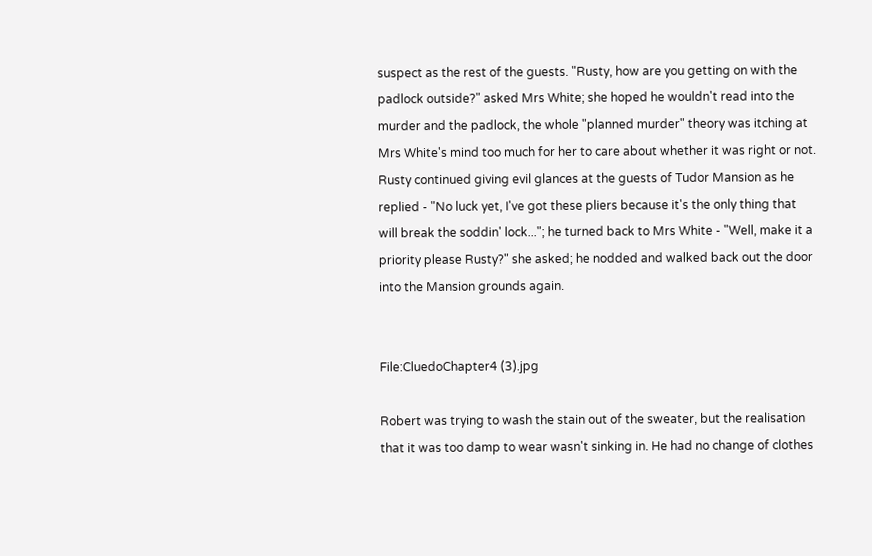suspect as the rest of the guests. "Rusty, how are you getting on with the padlock outside?" asked Mrs White; she hoped he wouldn't read into the murder and the padlock, the whole "planned murder" theory was itching at Mrs White's mind too much for her to care about whether it was right or not. Rusty continued giving evil glances at the guests of Tudor Mansion as he replied - "No luck yet, I've got these pliers because it's the only thing that will break the soddin' lock..."; he turned back to Mrs White - "Well, make it a priority please Rusty?" she asked; he nodded and walked back out the door into the Mansion grounds again.


File:CluedoChapter4 (3).jpg

Robert was trying to wash the stain out of the sweater, but the realisation that it was too damp to wear wasn't sinking in. He had no change of clothes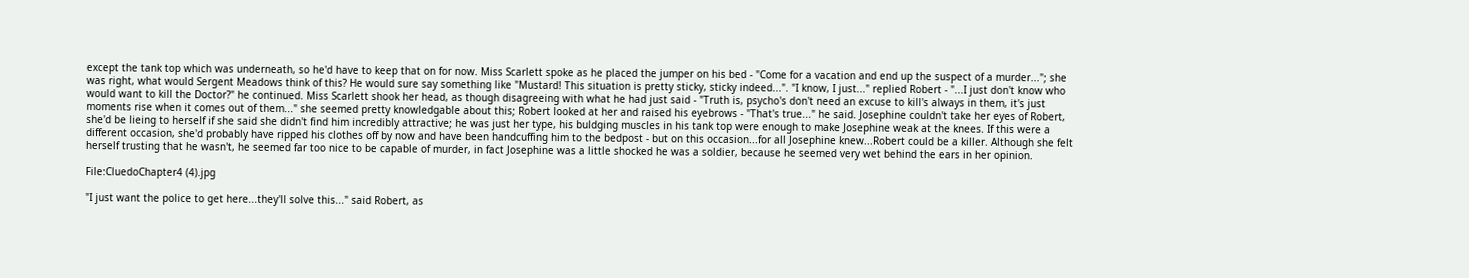except the tank top which was underneath, so he'd have to keep that on for now. Miss Scarlett spoke as he placed the jumper on his bed - "Come for a vacation and end up the suspect of a murder..."; she was right, what would Sergent Meadows think of this? He would sure say something like "Mustard! This situation is pretty sticky, sticky indeed...". "I know, I just..." replied Robert - "...I just don't know who would want to kill the Doctor?" he continued. Miss Scarlett shook her head, as though disagreeing with what he had just said - "Truth is, psycho's don't need an excuse to kill's always in them, it's just moments rise when it comes out of them..." she seemed pretty knowledgable about this; Robert looked at her and raised his eyebrows - "That's true..." he said. Josephine couldn't take her eyes of Robert, she'd be lieing to herself if she said she didn't find him incredibly attractive; he was just her type, his buldging muscles in his tank top were enough to make Josephine weak at the knees. If this were a different occasion, she'd probably have ripped his clothes off by now and have been handcuffing him to the bedpost - but on this occasion...for all Josephine knew...Robert could be a killer. Although she felt herself trusting that he wasn't, he seemed far too nice to be capable of murder, in fact Josephine was a little shocked he was a soldier, because he seemed very wet behind the ears in her opinion.

File:CluedoChapter4 (4).jpg

"I just want the police to get here...they'll solve this..." said Robert, as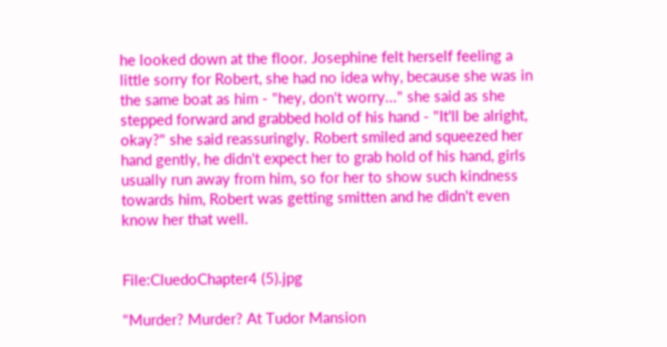he looked down at the floor. Josephine felt herself feeling a little sorry for Robert, she had no idea why, because she was in the same boat as him - "hey, don't worry..." she said as she stepped forward and grabbed hold of his hand - "It'll be alright, okay?" she said reassuringly. Robert smiled and squeezed her hand gently, he didn't expect her to grab hold of his hand, girls usually run away from him, so for her to show such kindness towards him, Robert was getting smitten and he didn't even know her that well.


File:CluedoChapter4 (5).jpg

"Murder? Murder? At Tudor Mansion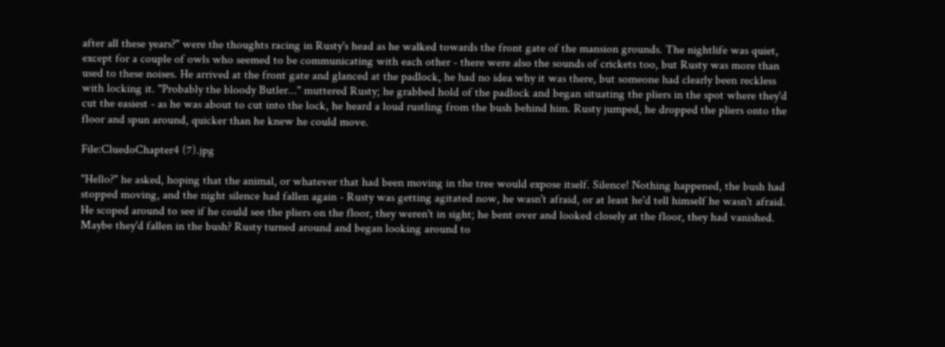after all these years?" were the thoughts racing in Rusty's head as he walked towards the front gate of the mansion grounds. The nightlife was quiet, except for a couple of owls who seemed to be communicating with each other - there were also the sounds of crickets too, but Rusty was more than used to these noises. He arrived at the front gate and glanced at the padlock, he had no idea why it was there, but someone had clearly been reckless with locking it. "Probably the bloody Butler..." muttered Rusty; he grabbed hold of the padlock and began situating the pliers in the spot where they'd cut the easiest - as he was about to cut into the lock, he heard a loud rustling from the bush behind him. Rusty jumped, he dropped the pliers onto the floor and spun around, quicker than he knew he could move.

File:CluedoChapter4 (7).jpg

"Hello?" he asked, hoping that the animal, or whatever that had been moving in the tree would expose itself. Silence! Nothing happened, the bush had stopped moving, and the night silence had fallen again - Rusty was getting agitated now, he wasn't afraid, or at least he'd tell himself he wasn't afraid. He scoped around to see if he could see the pliers on the floor, they weren't in sight; he bent over and looked closely at the floor, they had vanished. Maybe they'd fallen in the bush? Rusty turned around and began looking around to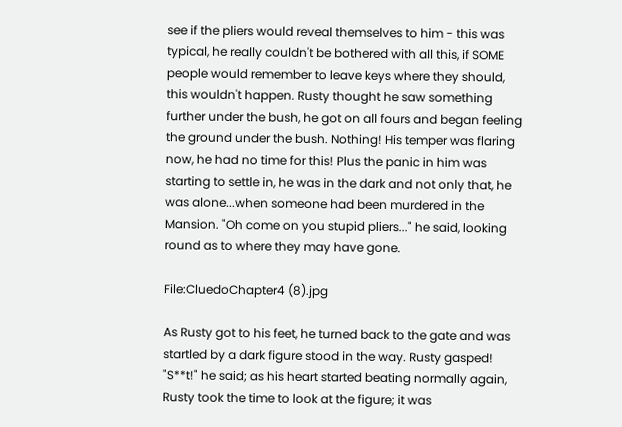see if the pliers would reveal themselves to him - this was typical, he really couldn't be bothered with all this, if SOME people would remember to leave keys where they should, this wouldn't happen. Rusty thought he saw something further under the bush, he got on all fours and began feeling the ground under the bush. Nothing! His temper was flaring now, he had no time for this! Plus the panic in him was starting to settle in, he was in the dark and not only that, he was alone...when someone had been murdered in the Mansion. "Oh come on you stupid pliers..." he said, looking round as to where they may have gone.

File:CluedoChapter4 (8).jpg

As Rusty got to his feet, he turned back to the gate and was startled by a dark figure stood in the way. Rusty gasped! "S**t!" he said; as his heart started beating normally again, Rusty took the time to look at the figure; it was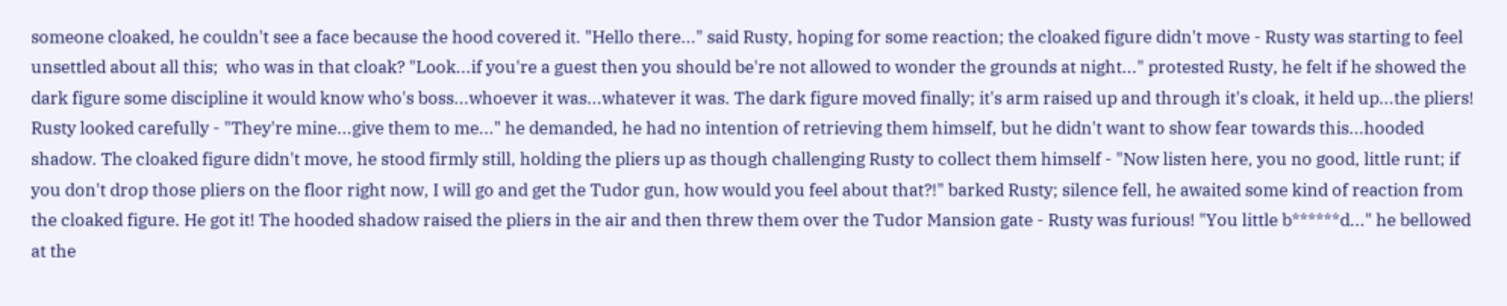someone cloaked, he couldn't see a face because the hood covered it. "Hello there..." said Rusty, hoping for some reaction; the cloaked figure didn't move - Rusty was starting to feel unsettled about all this;  who was in that cloak? "Look...if you're a guest then you should be're not allowed to wonder the grounds at night..." protested Rusty, he felt if he showed the dark figure some discipline it would know who's boss...whoever it was...whatever it was. The dark figure moved finally; it's arm raised up and through it's cloak, it held up...the pliers! Rusty looked carefully - "They're mine...give them to me..." he demanded, he had no intention of retrieving them himself, but he didn't want to show fear towards this...hooded shadow. The cloaked figure didn't move, he stood firmly still, holding the pliers up as though challenging Rusty to collect them himself - "Now listen here, you no good, little runt; if you don't drop those pliers on the floor right now, I will go and get the Tudor gun, how would you feel about that?!" barked Rusty; silence fell, he awaited some kind of reaction from the cloaked figure. He got it! The hooded shadow raised the pliers in the air and then threw them over the Tudor Mansion gate - Rusty was furious! "You little b******d..." he bellowed at the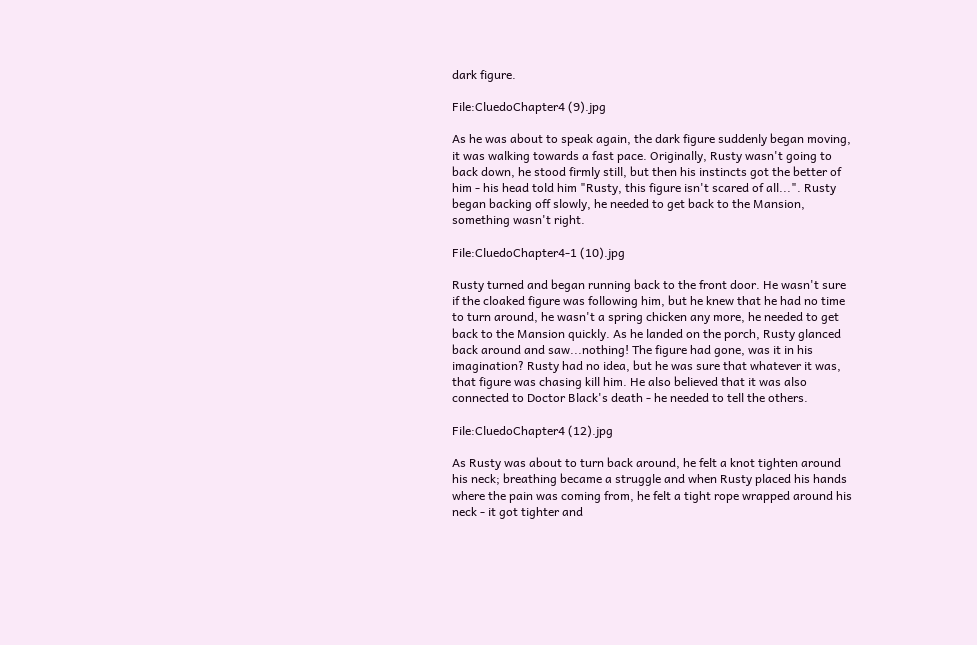dark figure.

File:CluedoChapter4 (9).jpg

As he was about to speak again, the dark figure suddenly began moving, it was walking towards a fast pace. Originally, Rusty wasn't going to back down, he stood firmly still, but then his instincts got the better of him - his head told him "Rusty, this figure isn't scared of all...". Rusty began backing off slowly, he needed to get back to the Mansion, something wasn't right.

File:CluedoChapter4-1 (10).jpg

Rusty turned and began running back to the front door. He wasn't sure if the cloaked figure was following him, but he knew that he had no time to turn around, he wasn't a spring chicken any more, he needed to get back to the Mansion quickly. As he landed on the porch, Rusty glanced back around and saw...nothing! The figure had gone, was it in his imagination? Rusty had no idea, but he was sure that whatever it was, that figure was chasing kill him. He also believed that it was also connected to Doctor Black's death - he needed to tell the others.

File:CluedoChapter4 (12).jpg

As Rusty was about to turn back around, he felt a knot tighten around his neck; breathing became a struggle and when Rusty placed his hands where the pain was coming from, he felt a tight rope wrapped around his neck - it got tighter and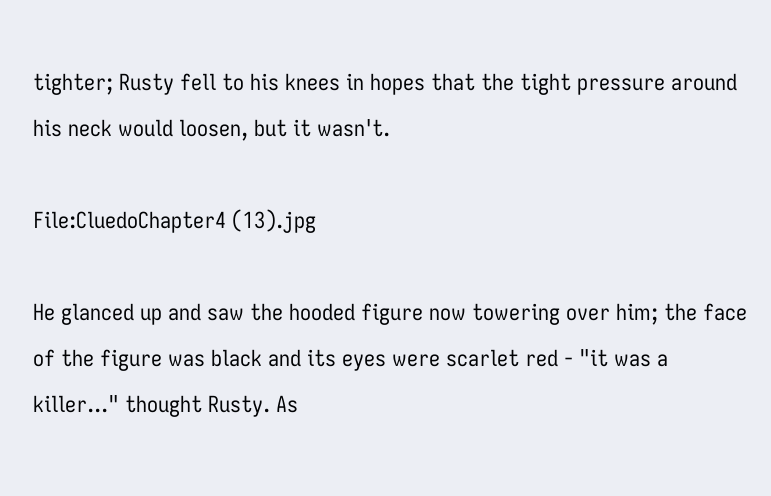tighter; Rusty fell to his knees in hopes that the tight pressure around his neck would loosen, but it wasn't.

File:CluedoChapter4 (13).jpg

He glanced up and saw the hooded figure now towering over him; the face of the figure was black and its eyes were scarlet red - "it was a killer..." thought Rusty. As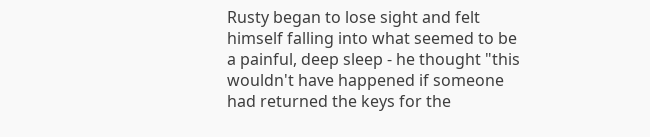Rusty began to lose sight and felt himself falling into what seemed to be a painful, deep sleep - he thought "this wouldn't have happened if someone had returned the keys for the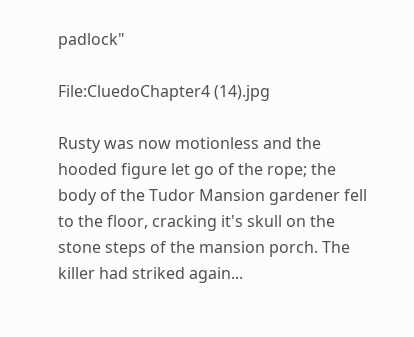padlock"

File:CluedoChapter4 (14).jpg

Rusty was now motionless and the hooded figure let go of the rope; the body of the Tudor Mansion gardener fell to the floor, cracking it's skull on the stone steps of the mansion porch. The killer had striked again...